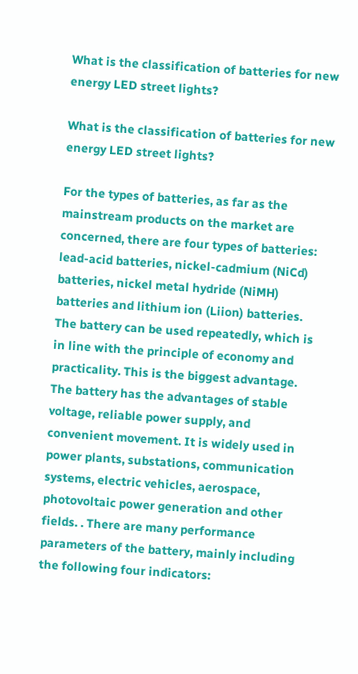What is the classification of batteries for new energy LED street lights?

What is the classification of batteries for new energy LED street lights?

For the types of batteries, as far as the mainstream products on the market are concerned, there are four types of batteries: lead-acid batteries, nickel-cadmium (NiCd) batteries, nickel metal hydride (NiMH) batteries and lithium ion (Liion) batteries. The battery can be used repeatedly, which is in line with the principle of economy and practicality. This is the biggest advantage. The battery has the advantages of stable voltage, reliable power supply, and convenient movement. It is widely used in power plants, substations, communication systems, electric vehicles, aerospace, photovoltaic power generation and other fields. . There are many performance parameters of the battery, mainly including the following four indicators: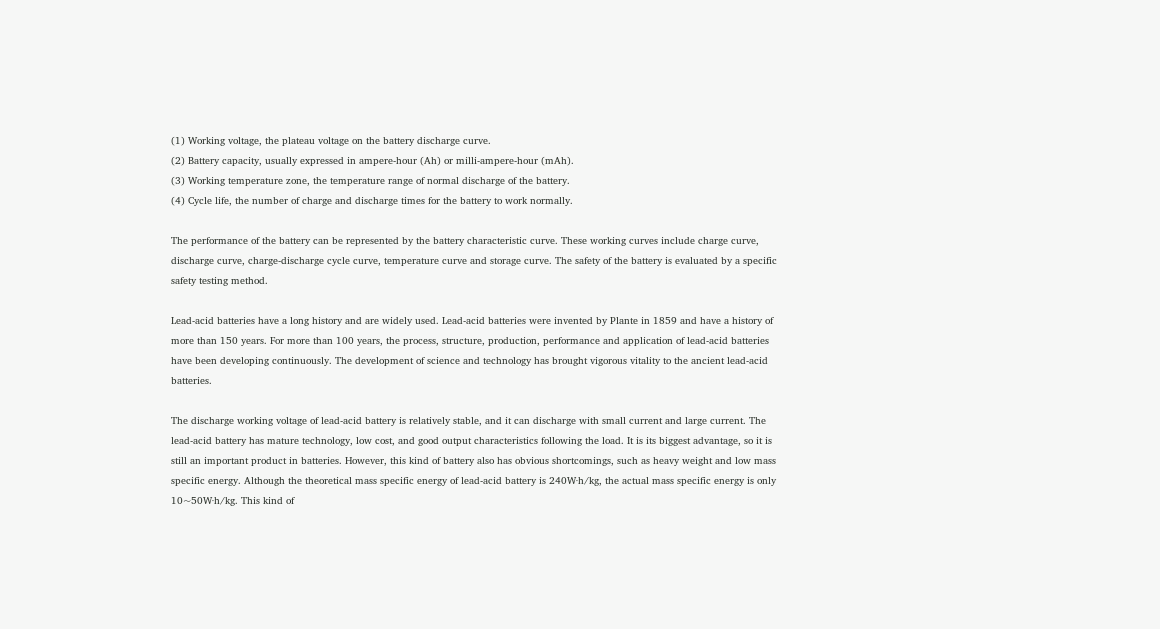(1) Working voltage, the plateau voltage on the battery discharge curve.
(2) Battery capacity, usually expressed in ampere-hour (Ah) or milli-ampere-hour (mAh).
(3) Working temperature zone, the temperature range of normal discharge of the battery.
(4) Cycle life, the number of charge and discharge times for the battery to work normally.

The performance of the battery can be represented by the battery characteristic curve. These working curves include charge curve, discharge curve, charge-discharge cycle curve, temperature curve and storage curve. The safety of the battery is evaluated by a specific safety testing method.

Lead-acid batteries have a long history and are widely used. Lead-acid batteries were invented by Plante in 1859 and have a history of more than 150 years. For more than 100 years, the process, structure, production, performance and application of lead-acid batteries have been developing continuously. The development of science and technology has brought vigorous vitality to the ancient lead-acid batteries.

The discharge working voltage of lead-acid battery is relatively stable, and it can discharge with small current and large current. The lead-acid battery has mature technology, low cost, and good output characteristics following the load. It is its biggest advantage, so it is still an important product in batteries. However, this kind of battery also has obvious shortcomings, such as heavy weight and low mass specific energy. Although the theoretical mass specific energy of lead-acid battery is 240W·h/kg, the actual mass specific energy is only 10~50W·h/kg. This kind of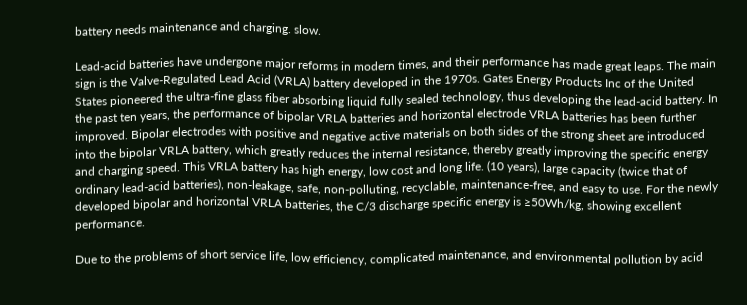battery needs maintenance and charging. slow.

Lead-acid batteries have undergone major reforms in modern times, and their performance has made great leaps. The main sign is the Valve-Regulated Lead Acid (VRLA) battery developed in the 1970s. Gates Energy Products Inc of the United States pioneered the ultra-fine glass fiber absorbing liquid fully sealed technology, thus developing the lead-acid battery. In the past ten years, the performance of bipolar VRLA batteries and horizontal electrode VRLA batteries has been further improved. Bipolar electrodes with positive and negative active materials on both sides of the strong sheet are introduced into the bipolar VRLA battery, which greatly reduces the internal resistance, thereby greatly improving the specific energy and charging speed. This VRLA battery has high energy, low cost and long life. (10 years), large capacity (twice that of ordinary lead-acid batteries), non-leakage, safe, non-polluting, recyclable, maintenance-free, and easy to use. For the newly developed bipolar and horizontal VRLA batteries, the C/3 discharge specific energy is ≥50Wh/kg, showing excellent performance.

Due to the problems of short service life, low efficiency, complicated maintenance, and environmental pollution by acid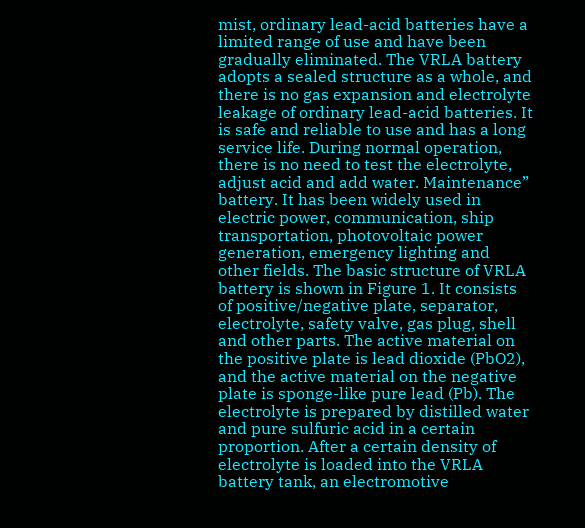mist, ordinary lead-acid batteries have a limited range of use and have been gradually eliminated. The VRLA battery adopts a sealed structure as a whole, and there is no gas expansion and electrolyte leakage of ordinary lead-acid batteries. It is safe and reliable to use and has a long service life. During normal operation, there is no need to test the electrolyte, adjust acid and add water. Maintenance” battery. It has been widely used in electric power, communication, ship transportation, photovoltaic power generation, emergency lighting and other fields. The basic structure of VRLA battery is shown in Figure 1. It consists of positive/negative plate, separator, electrolyte, safety valve, gas plug, shell and other parts. The active material on the positive plate is lead dioxide (PbO2), and the active material on the negative plate is sponge-like pure lead (Pb). The electrolyte is prepared by distilled water and pure sulfuric acid in a certain proportion. After a certain density of electrolyte is loaded into the VRLA battery tank, an electromotive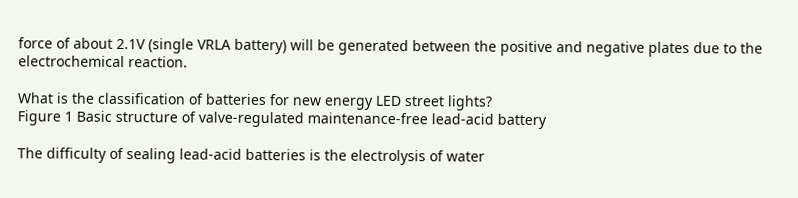force of about 2.1V (single VRLA battery) will be generated between the positive and negative plates due to the electrochemical reaction.

What is the classification of batteries for new energy LED street lights?
Figure 1 Basic structure of valve-regulated maintenance-free lead-acid battery

The difficulty of sealing lead-acid batteries is the electrolysis of water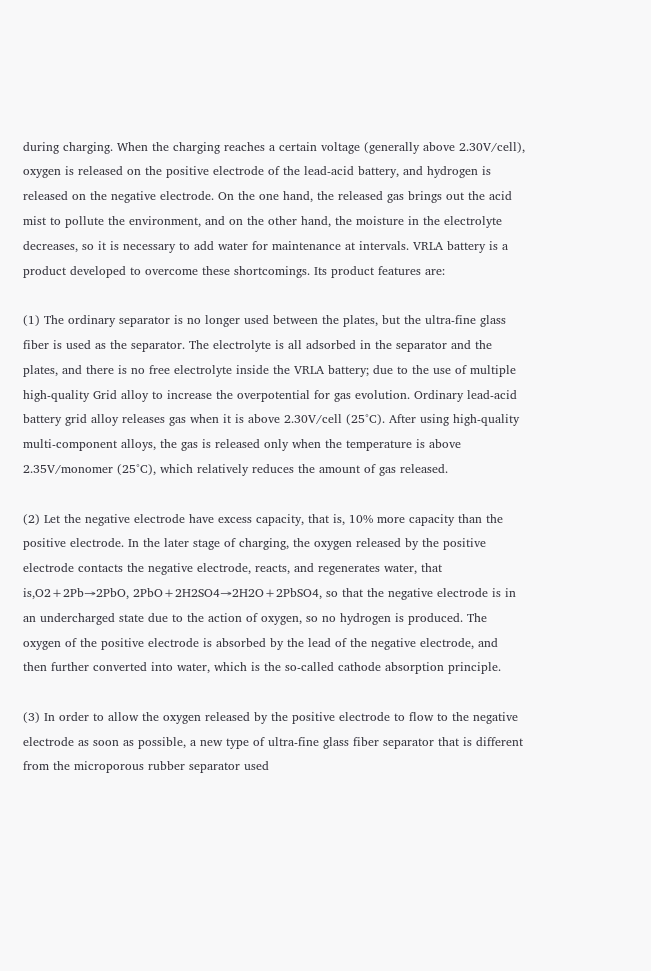during charging. When the charging reaches a certain voltage (generally above 2.30V/cell), oxygen is released on the positive electrode of the lead-acid battery, and hydrogen is released on the negative electrode. On the one hand, the released gas brings out the acid mist to pollute the environment, and on the other hand, the moisture in the electrolyte decreases, so it is necessary to add water for maintenance at intervals. VRLA battery is a product developed to overcome these shortcomings. Its product features are:

(1) The ordinary separator is no longer used between the plates, but the ultra-fine glass fiber is used as the separator. The electrolyte is all adsorbed in the separator and the plates, and there is no free electrolyte inside the VRLA battery; due to the use of multiple high-quality Grid alloy to increase the overpotential for gas evolution. Ordinary lead-acid battery grid alloy releases gas when it is above 2.30V/cell (25°C). After using high-quality multi-component alloys, the gas is released only when the temperature is above 2.35V/monomer (25°C), which relatively reduces the amount of gas released.

(2) Let the negative electrode have excess capacity, that is, 10% more capacity than the positive electrode. In the later stage of charging, the oxygen released by the positive electrode contacts the negative electrode, reacts, and regenerates water, that is,O2+2Pb→2PbO, 2PbO+2H2SO4→2H2O+2PbSO4, so that the negative electrode is in an undercharged state due to the action of oxygen, so no hydrogen is produced. The oxygen of the positive electrode is absorbed by the lead of the negative electrode, and then further converted into water, which is the so-called cathode absorption principle.

(3) In order to allow the oxygen released by the positive electrode to flow to the negative electrode as soon as possible, a new type of ultra-fine glass fiber separator that is different from the microporous rubber separator used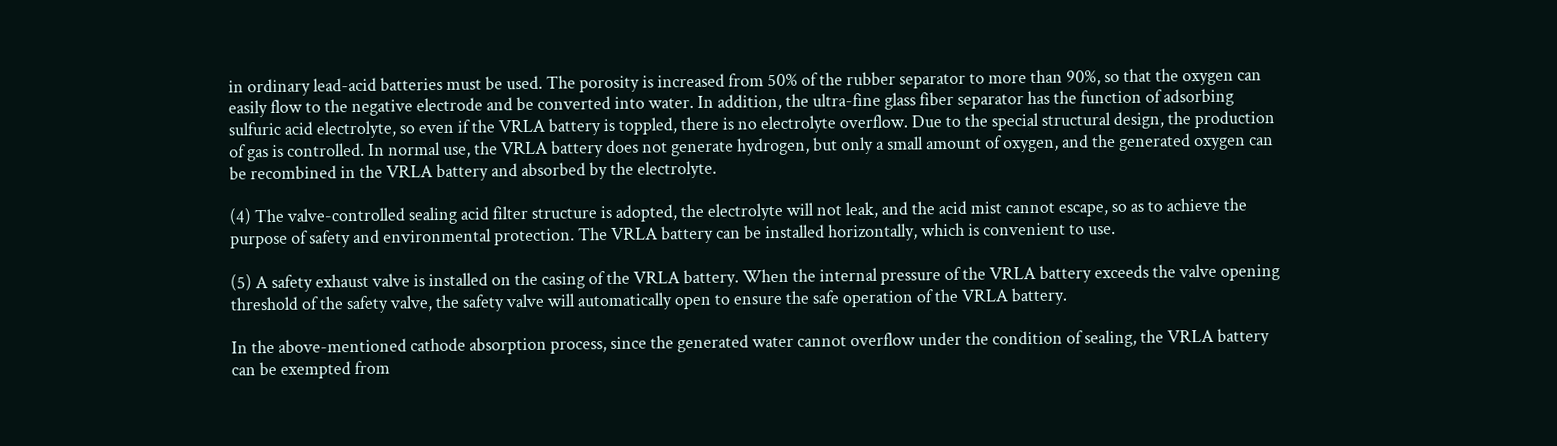in ordinary lead-acid batteries must be used. The porosity is increased from 50% of the rubber separator to more than 90%, so that the oxygen can easily flow to the negative electrode and be converted into water. In addition, the ultra-fine glass fiber separator has the function of adsorbing sulfuric acid electrolyte, so even if the VRLA battery is toppled, there is no electrolyte overflow. Due to the special structural design, the production of gas is controlled. In normal use, the VRLA battery does not generate hydrogen, but only a small amount of oxygen, and the generated oxygen can be recombined in the VRLA battery and absorbed by the electrolyte.

(4) The valve-controlled sealing acid filter structure is adopted, the electrolyte will not leak, and the acid mist cannot escape, so as to achieve the purpose of safety and environmental protection. The VRLA battery can be installed horizontally, which is convenient to use.

(5) A safety exhaust valve is installed on the casing of the VRLA battery. When the internal pressure of the VRLA battery exceeds the valve opening threshold of the safety valve, the safety valve will automatically open to ensure the safe operation of the VRLA battery.

In the above-mentioned cathode absorption process, since the generated water cannot overflow under the condition of sealing, the VRLA battery can be exempted from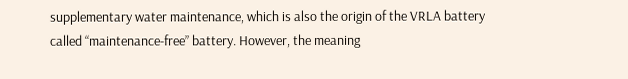supplementary water maintenance, which is also the origin of the VRLA battery called “maintenance-free” battery. However, the meaning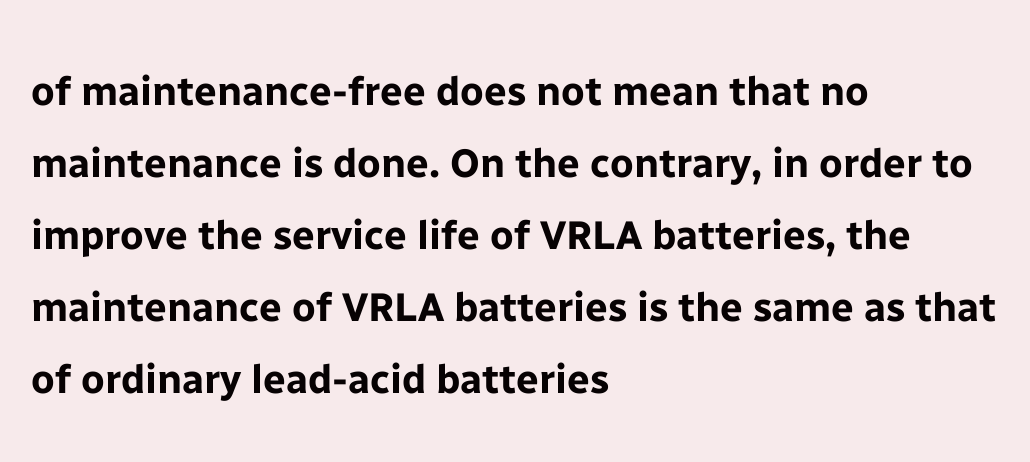of maintenance-free does not mean that no maintenance is done. On the contrary, in order to improve the service life of VRLA batteries, the maintenance of VRLA batteries is the same as that of ordinary lead-acid batteries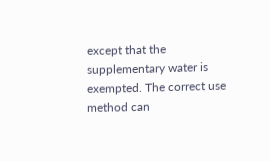except that the supplementary water is exempted. The correct use method can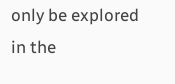only be explored in the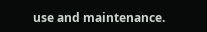use and maintenance.